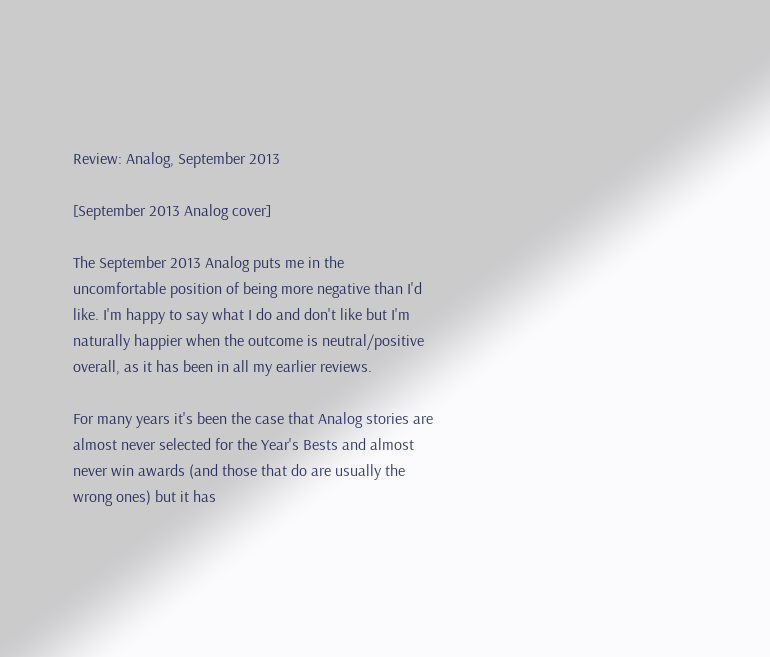Review: Analog, September 2013

[September 2013 Analog cover]

The September 2013 Analog puts me in the uncomfortable position of being more negative than I'd like. I'm happy to say what I do and don't like but I'm naturally happier when the outcome is neutral/positive overall, as it has been in all my earlier reviews.

For many years it's been the case that Analog stories are almost never selected for the Year's Bests and almost never win awards (and those that do are usually the wrong ones) but it has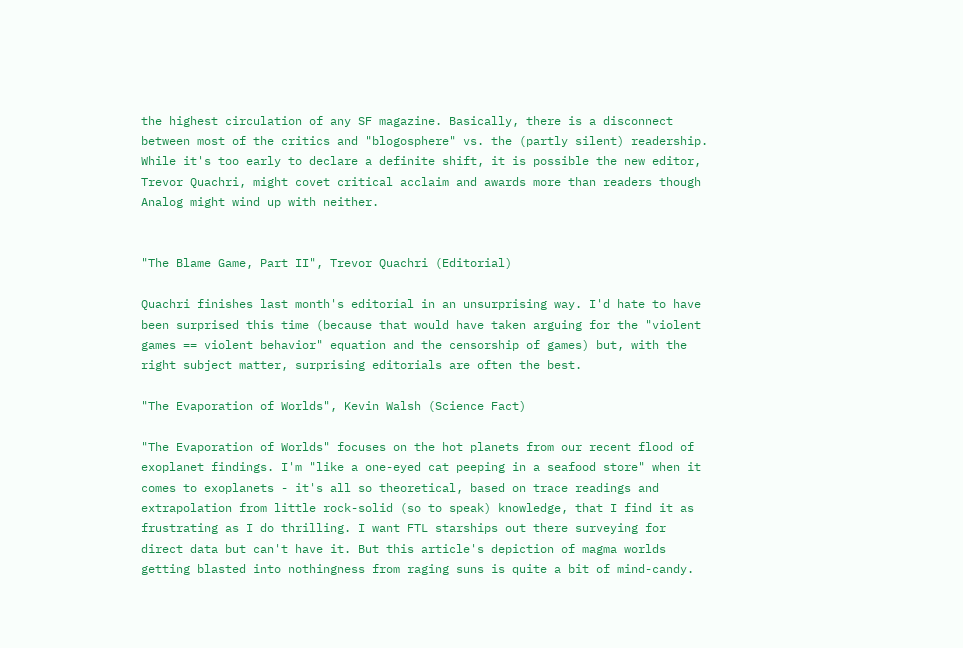the highest circulation of any SF magazine. Basically, there is a disconnect between most of the critics and "blogosphere" vs. the (partly silent) readership. While it's too early to declare a definite shift, it is possible the new editor, Trevor Quachri, might covet critical acclaim and awards more than readers though Analog might wind up with neither.


"The Blame Game, Part II", Trevor Quachri (Editorial)

Quachri finishes last month's editorial in an unsurprising way. I'd hate to have been surprised this time (because that would have taken arguing for the "violent games == violent behavior" equation and the censorship of games) but, with the right subject matter, surprising editorials are often the best.

"The Evaporation of Worlds", Kevin Walsh (Science Fact)

"The Evaporation of Worlds" focuses on the hot planets from our recent flood of exoplanet findings. I'm "like a one-eyed cat peeping in a seafood store" when it comes to exoplanets - it's all so theoretical, based on trace readings and extrapolation from little rock-solid (so to speak) knowledge, that I find it as frustrating as I do thrilling. I want FTL starships out there surveying for direct data but can't have it. But this article's depiction of magma worlds getting blasted into nothingness from raging suns is quite a bit of mind-candy.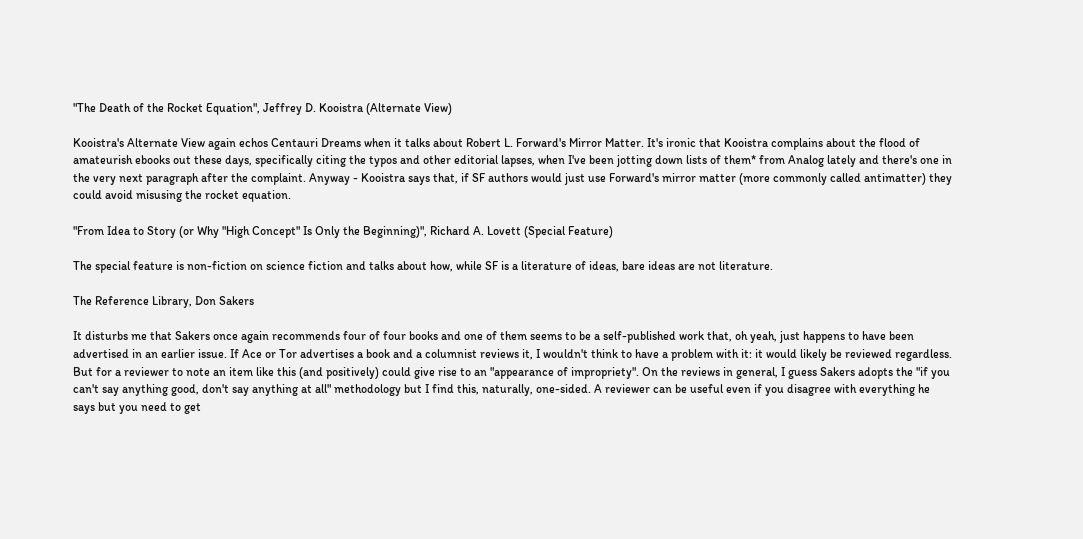"The Death of the Rocket Equation", Jeffrey D. Kooistra (Alternate View)

Kooistra's Alternate View again echos Centauri Dreams when it talks about Robert L. Forward's Mirror Matter. It's ironic that Kooistra complains about the flood of amateurish ebooks out these days, specifically citing the typos and other editorial lapses, when I've been jotting down lists of them* from Analog lately and there's one in the very next paragraph after the complaint. Anyway - Kooistra says that, if SF authors would just use Forward's mirror matter (more commonly called antimatter) they could avoid misusing the rocket equation.

"From Idea to Story (or Why "High Concept" Is Only the Beginning)", Richard A. Lovett (Special Feature)

The special feature is non-fiction on science fiction and talks about how, while SF is a literature of ideas, bare ideas are not literature.

The Reference Library, Don Sakers

It disturbs me that Sakers once again recommends four of four books and one of them seems to be a self-published work that, oh yeah, just happens to have been advertised in an earlier issue. If Ace or Tor advertises a book and a columnist reviews it, I wouldn't think to have a problem with it: it would likely be reviewed regardless. But for a reviewer to note an item like this (and positively) could give rise to an "appearance of impropriety". On the reviews in general, I guess Sakers adopts the "if you can't say anything good, don't say anything at all" methodology but I find this, naturally, one-sided. A reviewer can be useful even if you disagree with everything he says but you need to get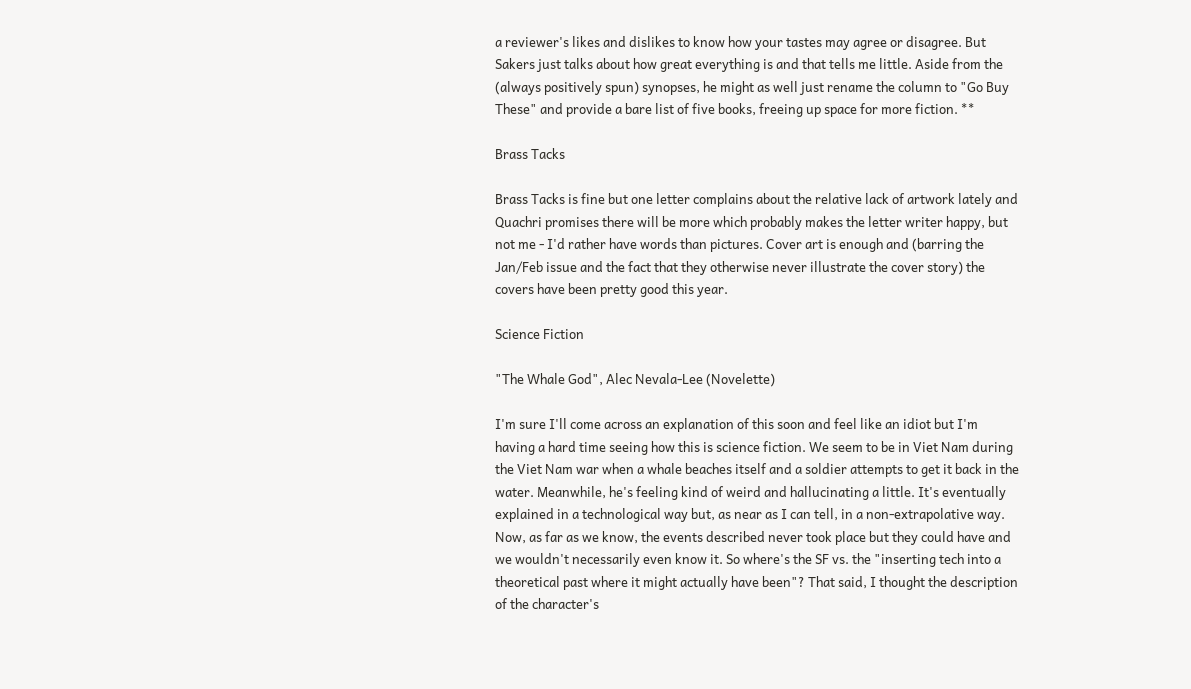a reviewer's likes and dislikes to know how your tastes may agree or disagree. But Sakers just talks about how great everything is and that tells me little. Aside from the (always positively spun) synopses, he might as well just rename the column to "Go Buy These" and provide a bare list of five books, freeing up space for more fiction. **

Brass Tacks

Brass Tacks is fine but one letter complains about the relative lack of artwork lately and Quachri promises there will be more which probably makes the letter writer happy, but not me - I'd rather have words than pictures. Cover art is enough and (barring the Jan/Feb issue and the fact that they otherwise never illustrate the cover story) the covers have been pretty good this year.

Science Fiction

"The Whale God", Alec Nevala-Lee (Novelette)

I'm sure I'll come across an explanation of this soon and feel like an idiot but I'm having a hard time seeing how this is science fiction. We seem to be in Viet Nam during the Viet Nam war when a whale beaches itself and a soldier attempts to get it back in the water. Meanwhile, he's feeling kind of weird and hallucinating a little. It's eventually explained in a technological way but, as near as I can tell, in a non-extrapolative way. Now, as far as we know, the events described never took place but they could have and we wouldn't necessarily even know it. So where's the SF vs. the "inserting tech into a theoretical past where it might actually have been"? That said, I thought the description of the character's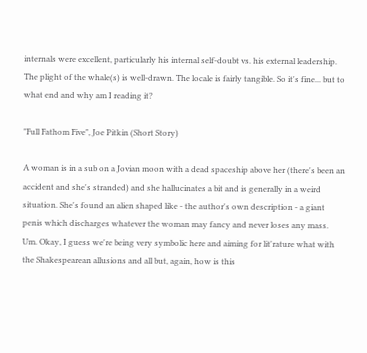internals were excellent, particularly his internal self-doubt vs. his external leadership. The plight of the whale(s) is well-drawn. The locale is fairly tangible. So it's fine... but to what end and why am I reading it?

"Full Fathom Five", Joe Pitkin (Short Story)

A woman is in a sub on a Jovian moon with a dead spaceship above her (there's been an accident and she's stranded) and she hallucinates a bit and is generally in a weird situation. She's found an alien shaped like - the author's own description - a giant penis which discharges whatever the woman may fancy and never loses any mass. Um. Okay, I guess we're being very symbolic here and aiming for lit'rature what with the Shakespearean allusions and all but, again, how is this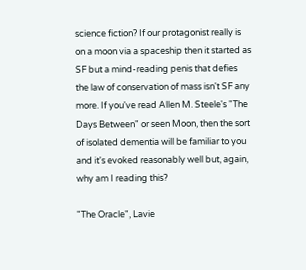science fiction? If our protagonist really is on a moon via a spaceship then it started as SF but a mind-reading penis that defies the law of conservation of mass isn't SF any more. If you've read Allen M. Steele's "The Days Between" or seen Moon, then the sort of isolated dementia will be familiar to you and it's evoked reasonably well but, again, why am I reading this?

"The Oracle", Lavie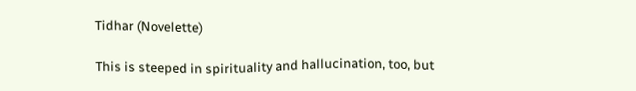Tidhar (Novelette)

This is steeped in spirituality and hallucination, too, but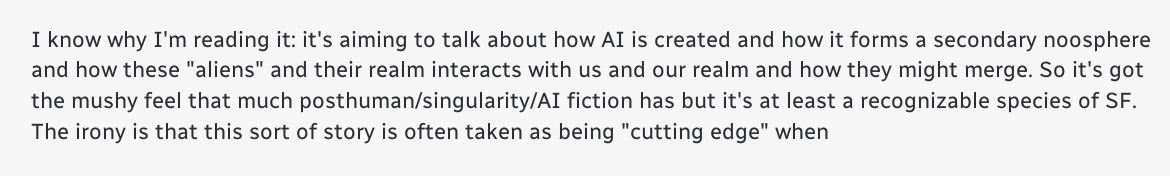I know why I'm reading it: it's aiming to talk about how AI is created and how it forms a secondary noosphere and how these "aliens" and their realm interacts with us and our realm and how they might merge. So it's got the mushy feel that much posthuman/singularity/AI fiction has but it's at least a recognizable species of SF. The irony is that this sort of story is often taken as being "cutting edge" when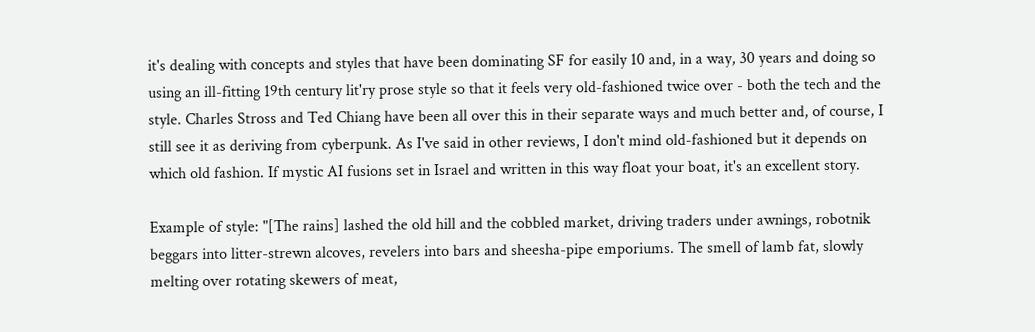it's dealing with concepts and styles that have been dominating SF for easily 10 and, in a way, 30 years and doing so using an ill-fitting 19th century lit'ry prose style so that it feels very old-fashioned twice over - both the tech and the style. Charles Stross and Ted Chiang have been all over this in their separate ways and much better and, of course, I still see it as deriving from cyberpunk. As I've said in other reviews, I don't mind old-fashioned but it depends on which old fashion. If mystic AI fusions set in Israel and written in this way float your boat, it's an excellent story.

Example of style: "[The rains] lashed the old hill and the cobbled market, driving traders under awnings, robotnik beggars into litter-strewn alcoves, revelers into bars and sheesha-pipe emporiums. The smell of lamb fat, slowly melting over rotating skewers of meat,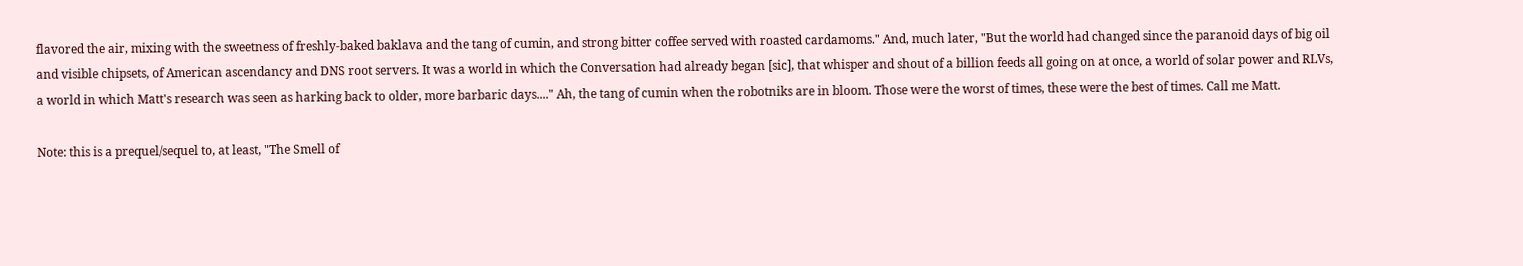flavored the air, mixing with the sweetness of freshly-baked baklava and the tang of cumin, and strong bitter coffee served with roasted cardamoms." And, much later, "But the world had changed since the paranoid days of big oil and visible chipsets, of American ascendancy and DNS root servers. It was a world in which the Conversation had already began [sic], that whisper and shout of a billion feeds all going on at once, a world of solar power and RLVs, a world in which Matt's research was seen as harking back to older, more barbaric days...." Ah, the tang of cumin when the robotniks are in bloom. Those were the worst of times, these were the best of times. Call me Matt.

Note: this is a prequel/sequel to, at least, "The Smell of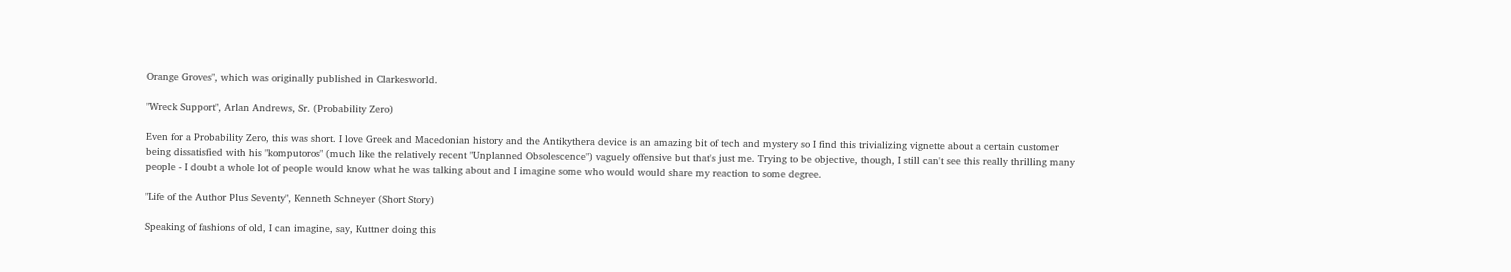Orange Groves", which was originally published in Clarkesworld.

"Wreck Support", Arlan Andrews, Sr. (Probability Zero)

Even for a Probability Zero, this was short. I love Greek and Macedonian history and the Antikythera device is an amazing bit of tech and mystery so I find this trivializing vignette about a certain customer being dissatisfied with his "komputoros" (much like the relatively recent "Unplanned Obsolescence") vaguely offensive but that's just me. Trying to be objective, though, I still can't see this really thrilling many people - I doubt a whole lot of people would know what he was talking about and I imagine some who would would share my reaction to some degree.

"Life of the Author Plus Seventy", Kenneth Schneyer (Short Story)

Speaking of fashions of old, I can imagine, say, Kuttner doing this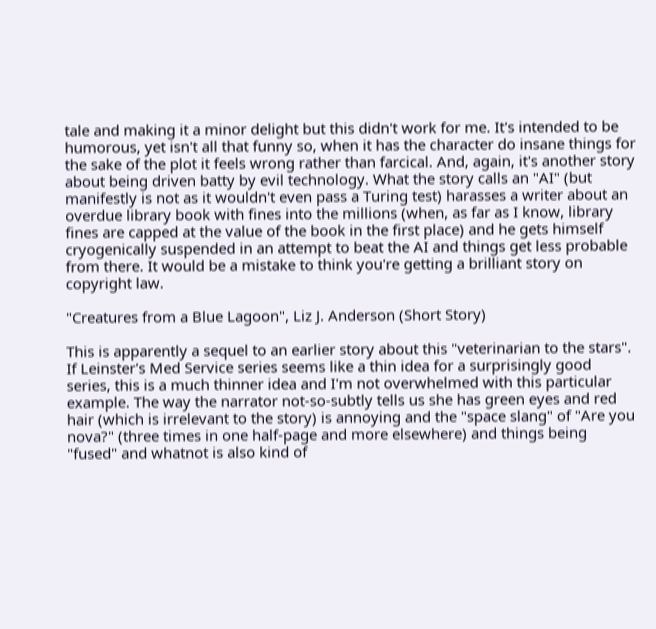tale and making it a minor delight but this didn't work for me. It's intended to be humorous, yet isn't all that funny so, when it has the character do insane things for the sake of the plot it feels wrong rather than farcical. And, again, it's another story about being driven batty by evil technology. What the story calls an "AI" (but manifestly is not as it wouldn't even pass a Turing test) harasses a writer about an overdue library book with fines into the millions (when, as far as I know, library fines are capped at the value of the book in the first place) and he gets himself cryogenically suspended in an attempt to beat the AI and things get less probable from there. It would be a mistake to think you're getting a brilliant story on copyright law.

"Creatures from a Blue Lagoon", Liz J. Anderson (Short Story)

This is apparently a sequel to an earlier story about this "veterinarian to the stars". If Leinster's Med Service series seems like a thin idea for a surprisingly good series, this is a much thinner idea and I'm not overwhelmed with this particular example. The way the narrator not-so-subtly tells us she has green eyes and red hair (which is irrelevant to the story) is annoying and the "space slang" of "Are you nova?" (three times in one half-page and more elsewhere) and things being "fused" and whatnot is also kind of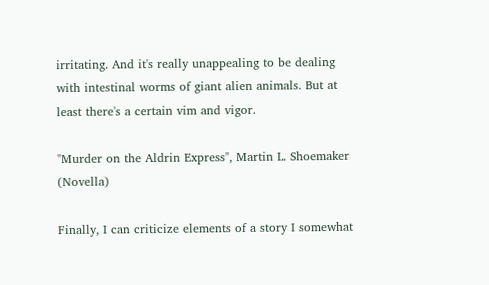irritating. And it's really unappealing to be dealing with intestinal worms of giant alien animals. But at least there's a certain vim and vigor.

"Murder on the Aldrin Express", Martin L. Shoemaker (Novella)

Finally, I can criticize elements of a story I somewhat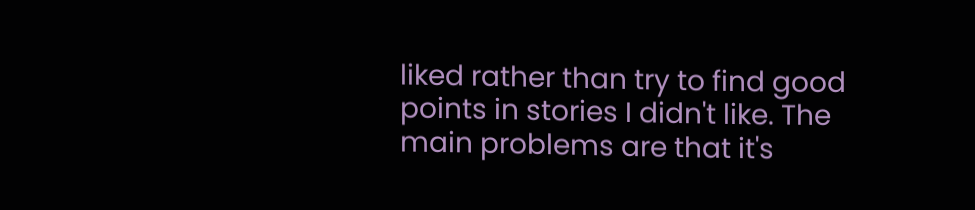liked rather than try to find good points in stories I didn't like. The main problems are that it's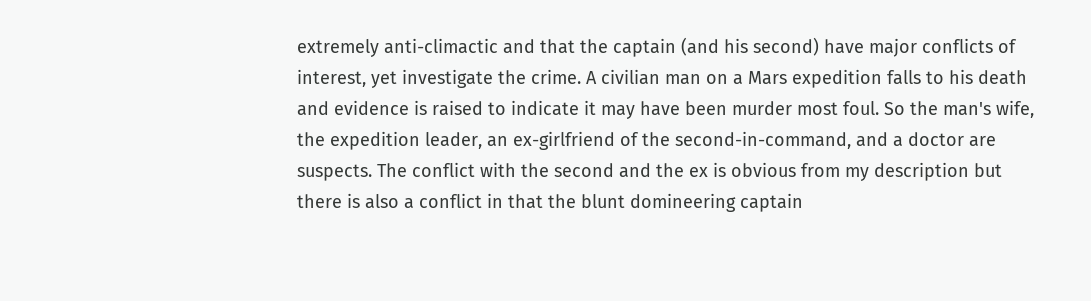extremely anti-climactic and that the captain (and his second) have major conflicts of interest, yet investigate the crime. A civilian man on a Mars expedition falls to his death and evidence is raised to indicate it may have been murder most foul. So the man's wife, the expedition leader, an ex-girlfriend of the second-in-command, and a doctor are suspects. The conflict with the second and the ex is obvious from my description but there is also a conflict in that the blunt domineering captain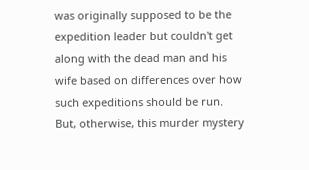was originally supposed to be the expedition leader but couldn't get along with the dead man and his wife based on differences over how such expeditions should be run. But, otherwise, this murder mystery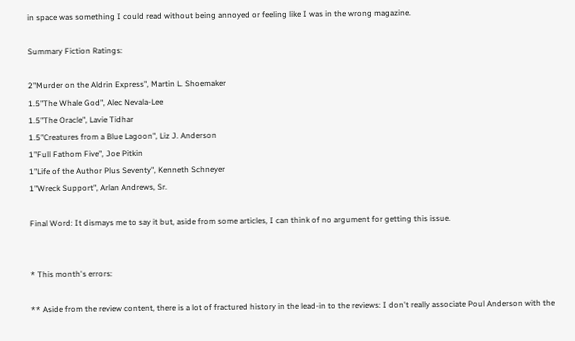in space was something I could read without being annoyed or feeling like I was in the wrong magazine.

Summary Fiction Ratings:

2"Murder on the Aldrin Express", Martin L. Shoemaker
1.5"The Whale God", Alec Nevala-Lee
1.5"The Oracle", Lavie Tidhar
1.5"Creatures from a Blue Lagoon", Liz J. Anderson
1"Full Fathom Five", Joe Pitkin
1"Life of the Author Plus Seventy", Kenneth Schneyer
1"Wreck Support", Arlan Andrews, Sr.

Final Word: It dismays me to say it but, aside from some articles, I can think of no argument for getting this issue.


* This month's errors:

** Aside from the review content, there is a lot of fractured history in the lead-in to the reviews: I don't really associate Poul Anderson with the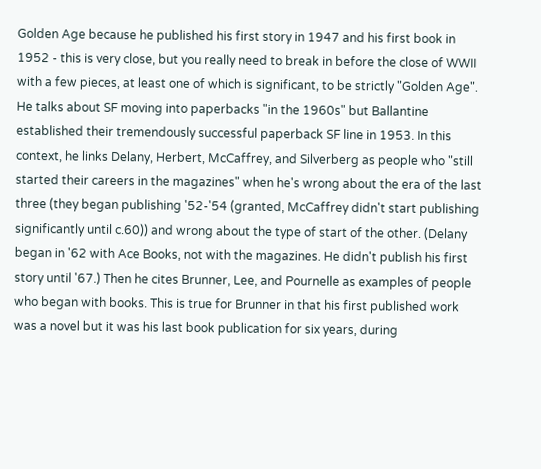Golden Age because he published his first story in 1947 and his first book in 1952 - this is very close, but you really need to break in before the close of WWII with a few pieces, at least one of which is significant, to be strictly "Golden Age". He talks about SF moving into paperbacks "in the 1960s" but Ballantine established their tremendously successful paperback SF line in 1953. In this context, he links Delany, Herbert, McCaffrey, and Silverberg as people who "still started their careers in the magazines" when he's wrong about the era of the last three (they began publishing '52-'54 (granted, McCaffrey didn't start publishing significantly until c.60)) and wrong about the type of start of the other. (Delany began in '62 with Ace Books, not with the magazines. He didn't publish his first story until '67.) Then he cites Brunner, Lee, and Pournelle as examples of people who began with books. This is true for Brunner in that his first published work was a novel but it was his last book publication for six years, during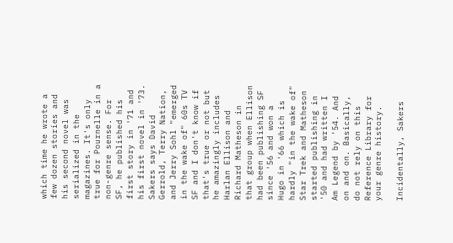which time he wrote a few dozen stories and his second novel was serialized in the magazines. It's only true for Pournelle in a non-genre sense. For SF, he published his first story in '71 and his first novel in '73. Sakers says David Gerrold, Terry Nation, and Jerry Sohl "emerged in the wake of" 60s TV SF and I don't know if that's true or not but he amazingly includes Harlan Ellison and Richard Matheson in that group when Ellison had been publishing SF since '56 and won a Hugo in '66 which is hardly "in the wake of" Star Trek and Matheson started publishing in '50 and had written I Am Legend by '54. And on and on. Basically, do not rely on this Reference Library for your genre history.

Incidentally, Sakers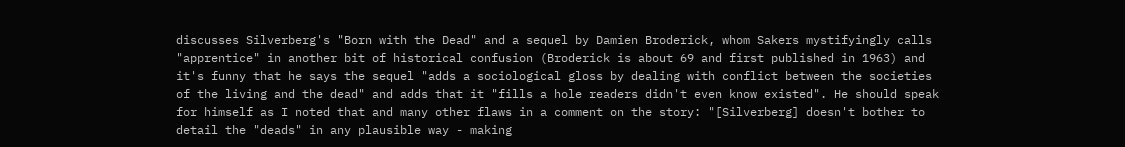discusses Silverberg's "Born with the Dead" and a sequel by Damien Broderick, whom Sakers mystifyingly calls "apprentice" in another bit of historical confusion (Broderick is about 69 and first published in 1963) and it's funny that he says the sequel "adds a sociological gloss by dealing with conflict between the societies of the living and the dead" and adds that it "fills a hole readers didn't even know existed". He should speak for himself as I noted that and many other flaws in a comment on the story: "[Silverberg] doesn't bother to detail the "deads" in any plausible way - making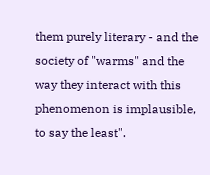them purely literary - and the society of "warms" and the way they interact with this phenomenon is implausible, to say the least".